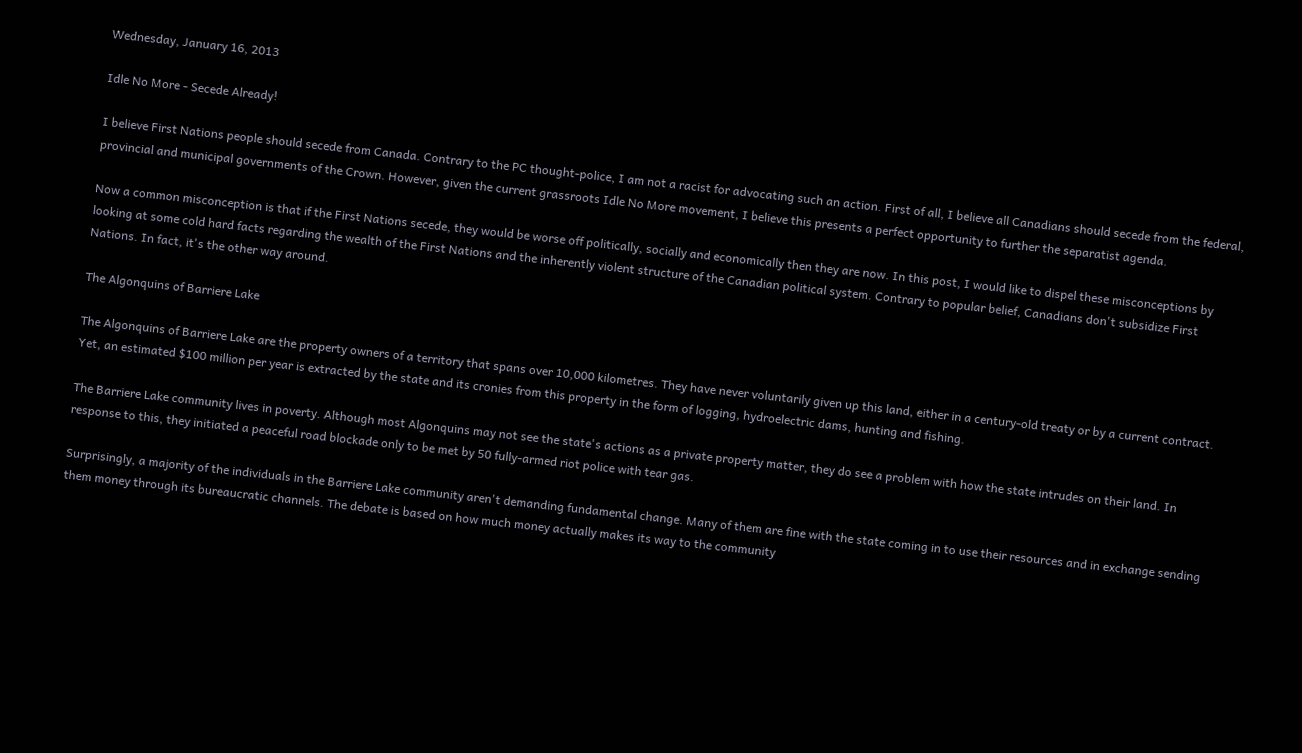Wednesday, January 16, 2013

Idle No More - Secede Already!

I believe First Nations people should secede from Canada. Contrary to the PC thought-police, I am not a racist for advocating such an action. First of all, I believe all Canadians should secede from the federal, provincial and municipal governments of the Crown. However, given the current grassroots Idle No More movement, I believe this presents a perfect opportunity to further the separatist agenda.

Now a common misconception is that if the First Nations secede, they would be worse off politically, socially and economically then they are now. In this post, I would like to dispel these misconceptions by looking at some cold hard facts regarding the wealth of the First Nations and the inherently violent structure of the Canadian political system. Contrary to popular belief, Canadians don't subsidize First Nations. In fact, it's the other way around.

The Algonquins of Barriere Lake

The Algonquins of Barriere Lake are the property owners of a territory that spans over 10,000 kilometres. They have never voluntarily given up this land, either in a century-old treaty or by a current contract. Yet, an estimated $100 million per year is extracted by the state and its cronies from this property in the form of logging, hydroelectric dams, hunting and fishing.

The Barriere Lake community lives in poverty. Although most Algonquins may not see the state's actions as a private property matter, they do see a problem with how the state intrudes on their land. In response to this, they initiated a peaceful road blockade only to be met by 50 fully-armed riot police with tear gas.

Surprisingly, a majority of the individuals in the Barriere Lake community aren't demanding fundamental change. Many of them are fine with the state coming in to use their resources and in exchange sending them money through its bureaucratic channels. The debate is based on how much money actually makes its way to the community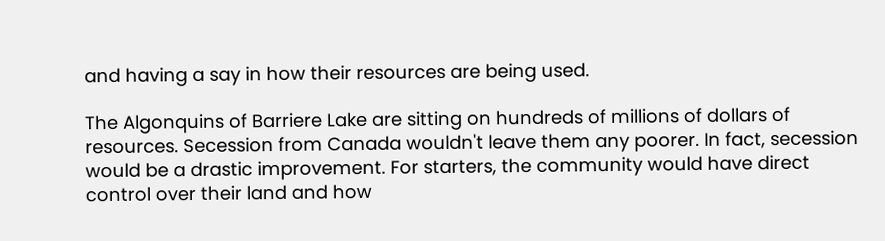and having a say in how their resources are being used.

The Algonquins of Barriere Lake are sitting on hundreds of millions of dollars of resources. Secession from Canada wouldn't leave them any poorer. In fact, secession would be a drastic improvement. For starters, the community would have direct control over their land and how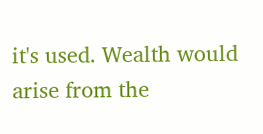it's used. Wealth would arise from the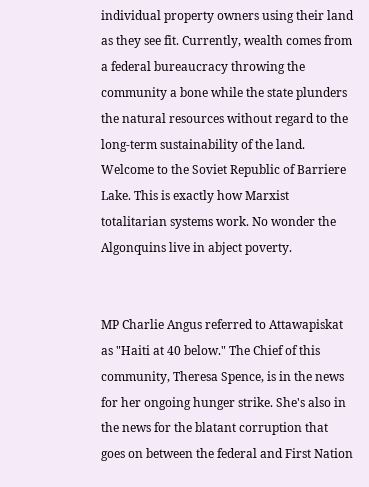individual property owners using their land as they see fit. Currently, wealth comes from a federal bureaucracy throwing the community a bone while the state plunders the natural resources without regard to the long-term sustainability of the land. Welcome to the Soviet Republic of Barriere Lake. This is exactly how Marxist totalitarian systems work. No wonder the Algonquins live in abject poverty.


MP Charlie Angus referred to Attawapiskat as "Haiti at 40 below." The Chief of this community, Theresa Spence, is in the news for her ongoing hunger strike. She's also in the news for the blatant corruption that goes on between the federal and First Nation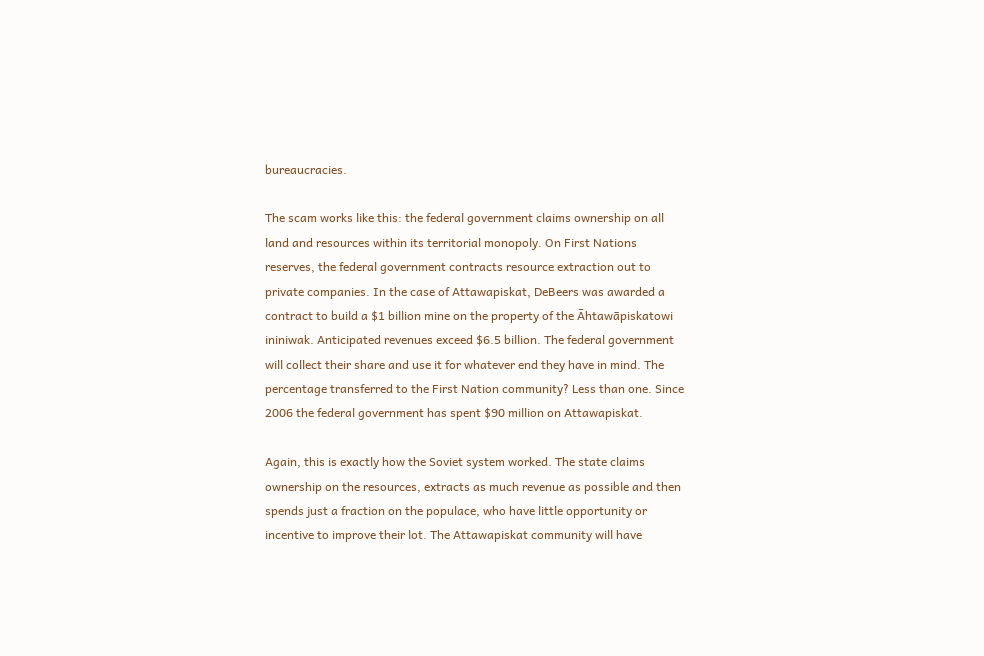bureaucracies.

The scam works like this: the federal government claims ownership on all land and resources within its territorial monopoly. On First Nations reserves, the federal government contracts resource extraction out to private companies. In the case of Attawapiskat, DeBeers was awarded a contract to build a $1 billion mine on the property of the Āhtawāpiskatowi ininiwak. Anticipated revenues exceed $6.5 billion. The federal government will collect their share and use it for whatever end they have in mind. The percentage transferred to the First Nation community? Less than one. Since 2006 the federal government has spent $90 million on Attawapiskat.

Again, this is exactly how the Soviet system worked. The state claims ownership on the resources, extracts as much revenue as possible and then spends just a fraction on the populace, who have little opportunity or incentive to improve their lot. The Attawapiskat community will have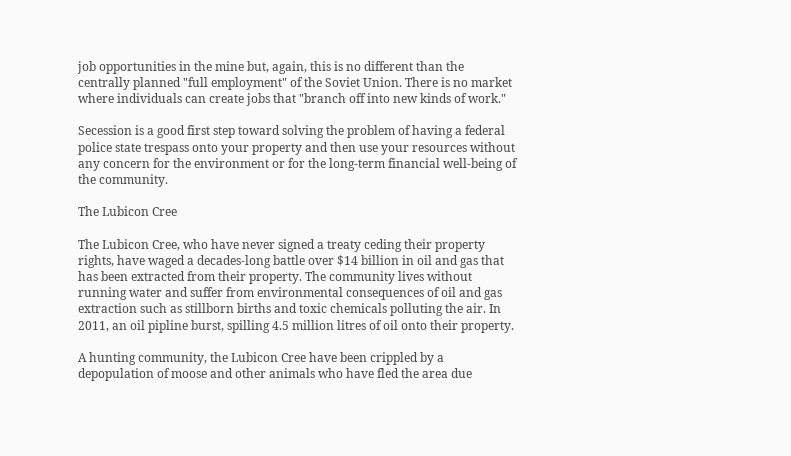job opportunities in the mine but, again, this is no different than the centrally planned "full employment" of the Soviet Union. There is no market where individuals can create jobs that "branch off into new kinds of work."

Secession is a good first step toward solving the problem of having a federal police state trespass onto your property and then use your resources without any concern for the environment or for the long-term financial well-being of the community.

The Lubicon Cree

The Lubicon Cree, who have never signed a treaty ceding their property rights, have waged a decades-long battle over $14 billion in oil and gas that has been extracted from their property. The community lives without running water and suffer from environmental consequences of oil and gas extraction such as stillborn births and toxic chemicals polluting the air. In 2011, an oil pipline burst, spilling 4.5 million litres of oil onto their property.

A hunting community, the Lubicon Cree have been crippled by a depopulation of moose and other animals who have fled the area due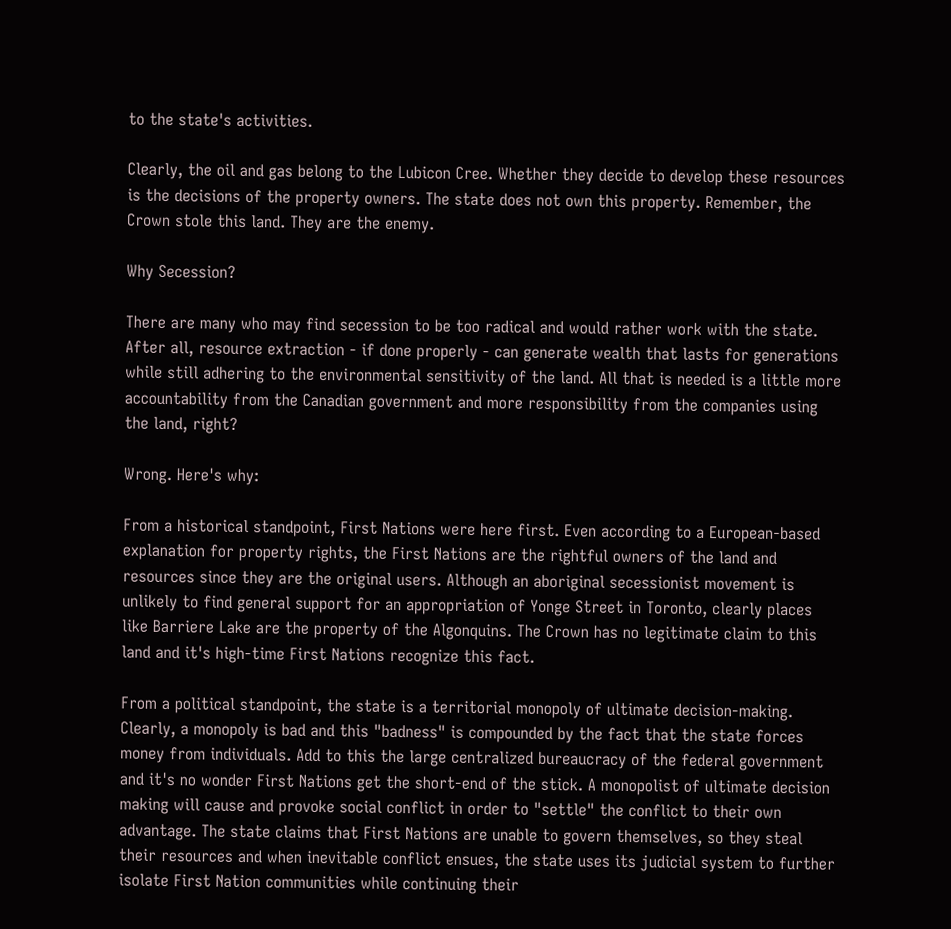to the state's activities.

Clearly, the oil and gas belong to the Lubicon Cree. Whether they decide to develop these resources is the decisions of the property owners. The state does not own this property. Remember, the Crown stole this land. They are the enemy.

Why Secession?

There are many who may find secession to be too radical and would rather work with the state. After all, resource extraction - if done properly - can generate wealth that lasts for generations while still adhering to the environmental sensitivity of the land. All that is needed is a little more accountability from the Canadian government and more responsibility from the companies using the land, right?

Wrong. Here's why:

From a historical standpoint, First Nations were here first. Even according to a European-based explanation for property rights, the First Nations are the rightful owners of the land and resources since they are the original users. Although an aboriginal secessionist movement is unlikely to find general support for an appropriation of Yonge Street in Toronto, clearly places like Barriere Lake are the property of the Algonquins. The Crown has no legitimate claim to this land and it's high-time First Nations recognize this fact.

From a political standpoint, the state is a territorial monopoly of ultimate decision-making. Clearly, a monopoly is bad and this "badness" is compounded by the fact that the state forces money from individuals. Add to this the large centralized bureaucracy of the federal government and it's no wonder First Nations get the short-end of the stick. A monopolist of ultimate decision making will cause and provoke social conflict in order to "settle" the conflict to their own advantage. The state claims that First Nations are unable to govern themselves, so they steal their resources and when inevitable conflict ensues, the state uses its judicial system to further isolate First Nation communities while continuing their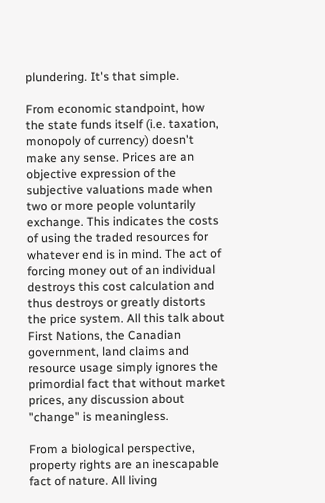plundering. It's that simple.

From economic standpoint, how the state funds itself (i.e. taxation, monopoly of currency) doesn't make any sense. Prices are an objective expression of the subjective valuations made when two or more people voluntarily exchange. This indicates the costs of using the traded resources for whatever end is in mind. The act of forcing money out of an individual destroys this cost calculation and thus destroys or greatly distorts the price system. All this talk about First Nations, the Canadian government, land claims and resource usage simply ignores the primordial fact that without market prices, any discussion about "change" is meaningless.

From a biological perspective, property rights are an inescapable fact of nature. All living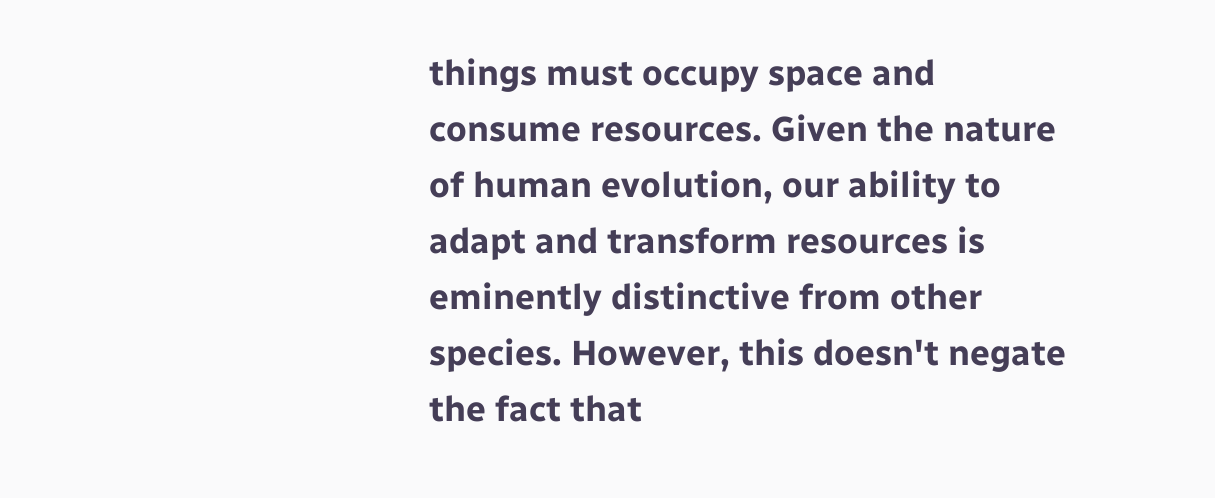things must occupy space and consume resources. Given the nature of human evolution, our ability to adapt and transform resources is eminently distinctive from other species. However, this doesn't negate the fact that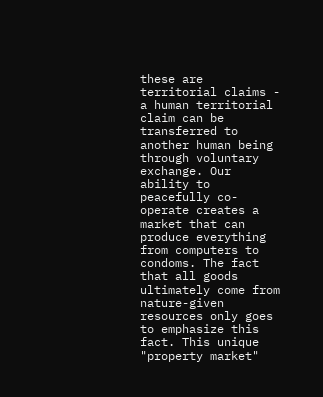these are territorial claims - a human territorial claim can be transferred to another human being through voluntary exchange. Our ability to peacefully co-operate creates a market that can produce everything from computers to condoms. The fact that all goods ultimately come from nature-given resources only goes to emphasize this fact. This unique "property market"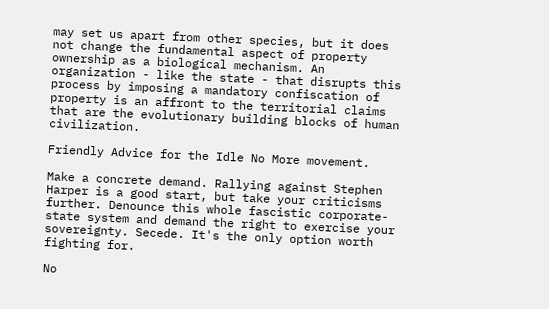may set us apart from other species, but it does not change the fundamental aspect of property ownership as a biological mechanism. An organization - like the state - that disrupts this process by imposing a mandatory confiscation of property is an affront to the territorial claims that are the evolutionary building blocks of human civilization.

Friendly Advice for the Idle No More movement.

Make a concrete demand. Rallying against Stephen Harper is a good start, but take your criticisms further. Denounce this whole fascistic corporate-state system and demand the right to exercise your sovereignty. Secede. It's the only option worth fighting for.

No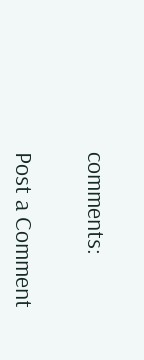comments:

Post a Comment